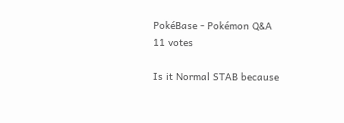PokéBase - Pokémon Q&A
11 votes

Is it Normal STAB because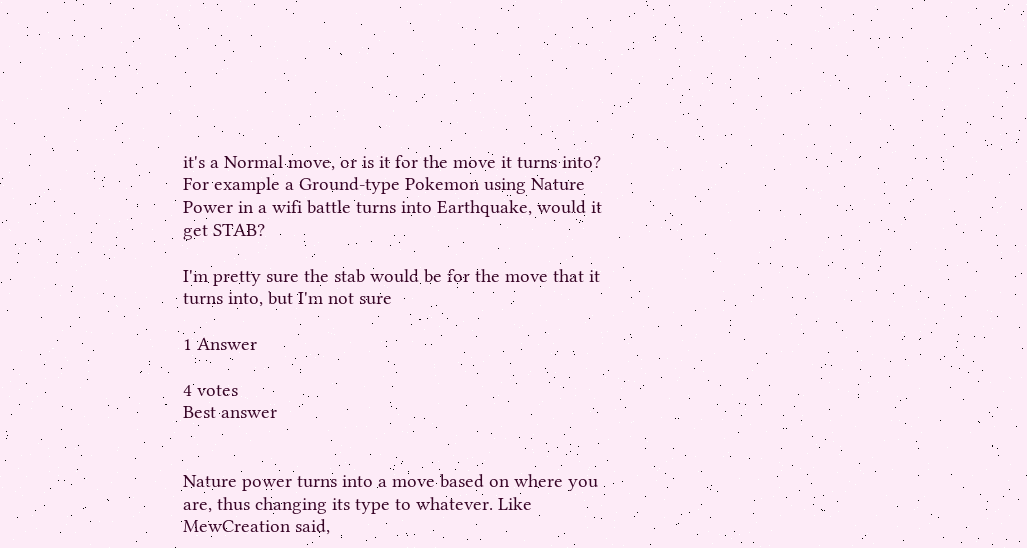it's a Normal move, or is it for the move it turns into? For example a Ground-type Pokemon using Nature Power in a wifi battle turns into Earthquake, would it get STAB?

I'm pretty sure the stab would be for the move that it turns into, but I'm not sure

1 Answer

4 votes
Best answer


Nature power turns into a move based on where you are, thus changing its type to whatever. Like MewCreation said,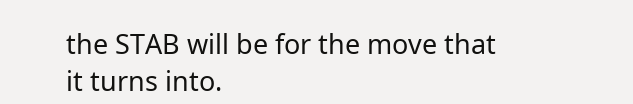the STAB will be for the move that it turns into.